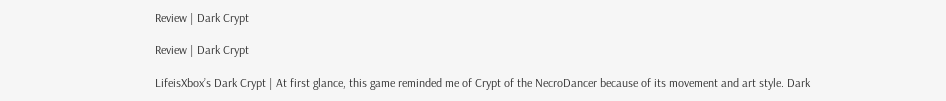Review | Dark Crypt

Review | Dark Crypt

LifeisXbox’s Dark Crypt | At first glance, this game reminded me of Crypt of the NecroDancer because of its movement and art style. Dark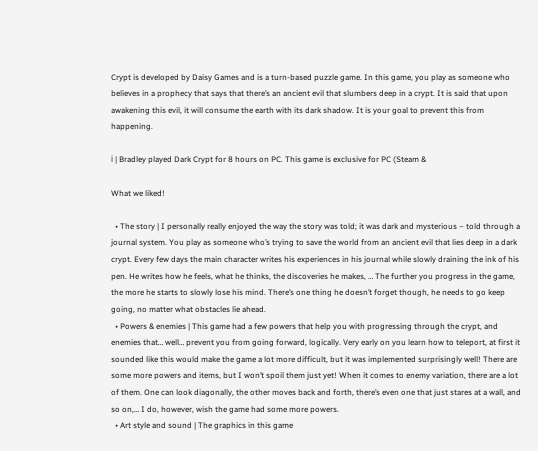Crypt is developed by Daisy Games and is a turn-based puzzle game. In this game, you play as someone who believes in a prophecy that says that there’s an ancient evil that slumbers deep in a crypt. It is said that upon awakening this evil, it will consume the earth with its dark shadow. It is your goal to prevent this from happening.

ℹ | Bradley played Dark Crypt for 8 hours on PC. This game is exclusive for PC (Steam &

What we liked!

  • The story | I personally really enjoyed the way the story was told; it was dark and mysterious – told through a journal system. You play as someone who’s trying to save the world from an ancient evil that lies deep in a dark crypt. Every few days the main character writes his experiences in his journal while slowly draining the ink of his pen. He writes how he feels, what he thinks, the discoveries he makes, … The further you progress in the game, the more he starts to slowly lose his mind. There’s one thing he doesn’t forget though, he needs to go keep going, no matter what obstacles lie ahead.
  • Powers & enemies | This game had a few powers that help you with progressing through the crypt, and enemies that… well… prevent you from going forward, logically. Very early on you learn how to teleport, at first it sounded like this would make the game a lot more difficult, but it was implemented surprisingly well! There are some more powers and items, but I won’t spoil them just yet! When it comes to enemy variation, there are a lot of them. One can look diagonally, the other moves back and forth, there’s even one that just stares at a wall, and so on,… I do, however, wish the game had some more powers.
  • Art style and sound | The graphics in this game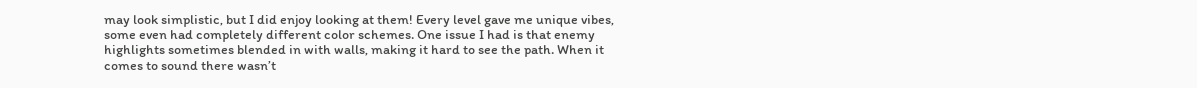may look simplistic, but I did enjoy looking at them! Every level gave me unique vibes, some even had completely different color schemes. One issue I had is that enemy highlights sometimes blended in with walls, making it hard to see the path. When it comes to sound there wasn’t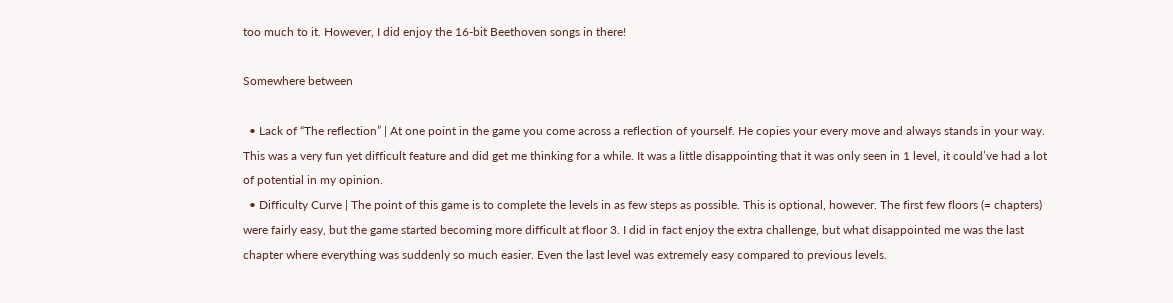too much to it. However, I did enjoy the 16-bit Beethoven songs in there!

Somewhere between

  • Lack of “The reflection” | At one point in the game you come across a reflection of yourself. He copies your every move and always stands in your way. This was a very fun yet difficult feature and did get me thinking for a while. It was a little disappointing that it was only seen in 1 level, it could’ve had a lot of potential in my opinion.
  • Difficulty Curve | The point of this game is to complete the levels in as few steps as possible. This is optional, however. The first few floors (= chapters) were fairly easy, but the game started becoming more difficult at floor 3. I did in fact enjoy the extra challenge, but what disappointed me was the last chapter where everything was suddenly so much easier. Even the last level was extremely easy compared to previous levels.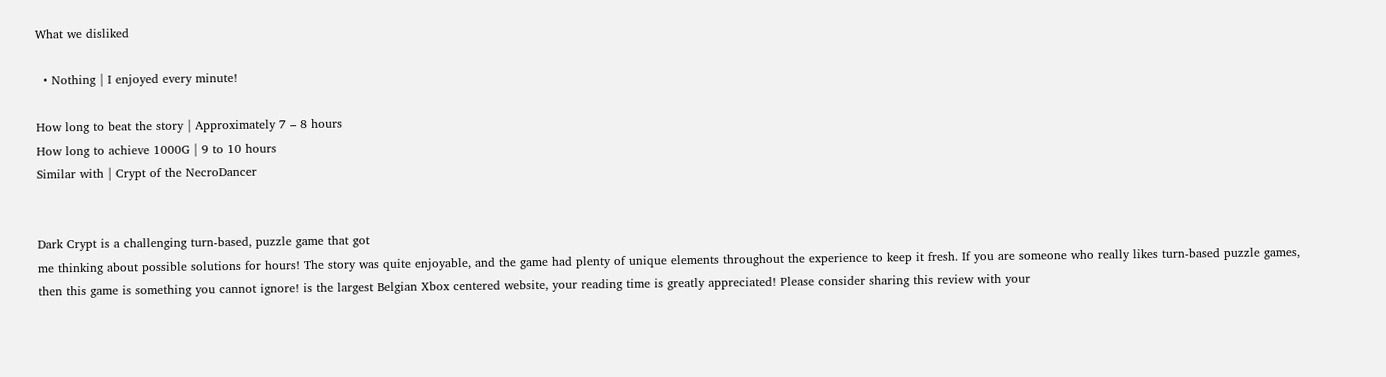What we disliked

  • Nothing | I enjoyed every minute!

How long to beat the story | Approximately 7 – 8 hours
How long to achieve 1000G | 9 to 10 hours
Similar with | Crypt of the NecroDancer


Dark Crypt is a challenging turn-based, puzzle game that got
me thinking about possible solutions for hours! The story was quite enjoyable, and the game had plenty of unique elements throughout the experience to keep it fresh. If you are someone who really likes turn-based puzzle games,
then this game is something you cannot ignore! is the largest Belgian Xbox centered website, your reading time is greatly appreciated! Please consider sharing this review with your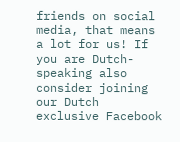friends on social media, that means a lot for us! If you are Dutch-speaking also consider joining our Dutch exclusive Facebook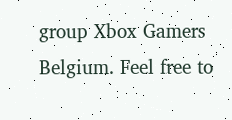group Xbox Gamers Belgium. Feel free to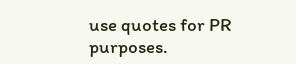use quotes for PR purposes.